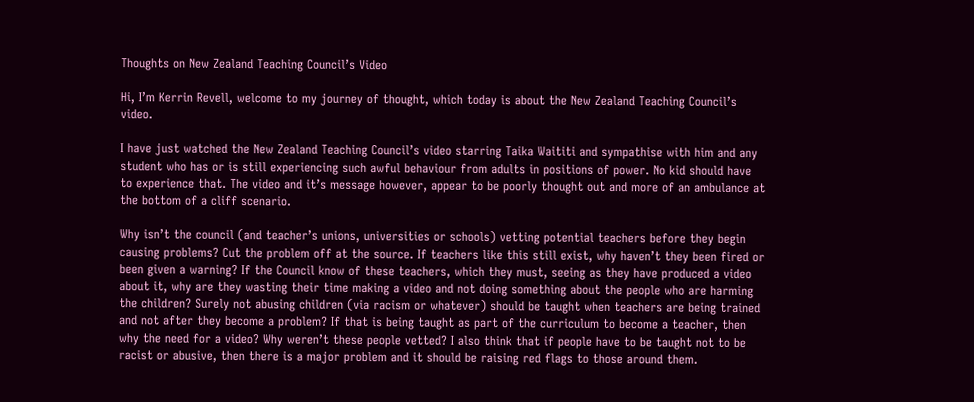Thoughts on New Zealand Teaching Council’s Video

Hi, I’m Kerrin Revell, welcome to my journey of thought, which today is about the New Zealand Teaching Council’s video.

I have just watched the New Zealand Teaching Council’s video starring Taika Waititi and sympathise with him and any student who has or is still experiencing such awful behaviour from adults in positions of power. No kid should have to experience that. The video and it’s message however, appear to be poorly thought out and more of an ambulance at the bottom of a cliff scenario.

Why isn’t the council (and teacher’s unions, universities or schools) vetting potential teachers before they begin causing problems? Cut the problem off at the source. If teachers like this still exist, why haven’t they been fired or been given a warning? If the Council know of these teachers, which they must, seeing as they have produced a video about it, why are they wasting their time making a video and not doing something about the people who are harming the children? Surely not abusing children (via racism or whatever) should be taught when teachers are being trained and not after they become a problem? If that is being taught as part of the curriculum to become a teacher, then why the need for a video? Why weren’t these people vetted? I also think that if people have to be taught not to be racist or abusive, then there is a major problem and it should be raising red flags to those around them.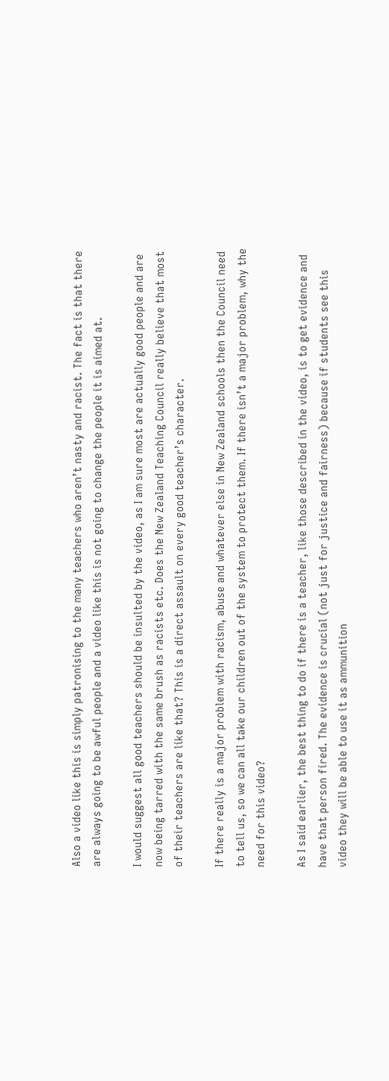Also a video like this is simply patronising to the many teachers who aren’t nasty and racist. The fact is that there are always going to be awful people and a video like this is not going to change the people it is aimed at.

I would suggest all good teachers should be insulted by the video, as I am sure most are actually good people and are now being tarred with the same brush as racists etc. Does the New Zealand Teaching Council really believe that most of their teachers are like that? This is a direct assault on every good teacher’s character.

If there really is a major problem with racism, abuse and whatever else in New Zealand schools then the Council need to tell us, so we can all take our children out of the system to protect them. If there isn’t a major problem, why the need for this video?

As I said earlier, the best thing to do if there is a teacher, like those described in the video, is to get evidence and have that person fired. The evidence is crucial (not just for justice and fairness) because if students see this video they will be able to use it as ammunition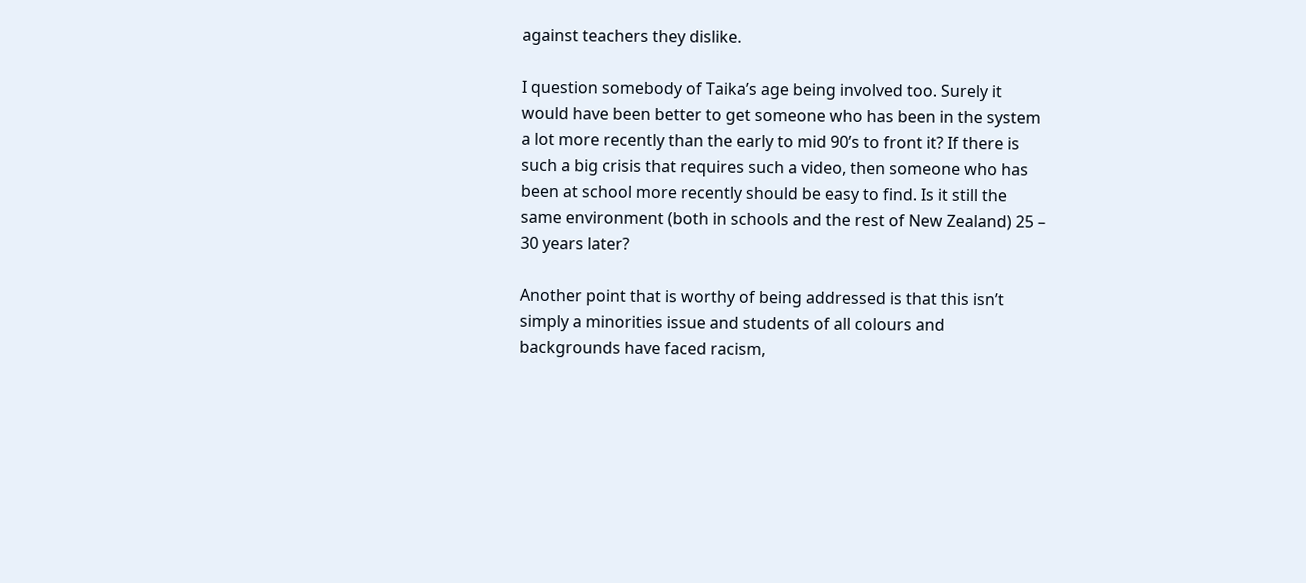against teachers they dislike.

I question somebody of Taika’s age being involved too. Surely it would have been better to get someone who has been in the system a lot more recently than the early to mid 90’s to front it? If there is such a big crisis that requires such a video, then someone who has been at school more recently should be easy to find. Is it still the same environment (both in schools and the rest of New Zealand) 25 – 30 years later?

Another point that is worthy of being addressed is that this isn’t simply a minorities issue and students of all colours and backgrounds have faced racism,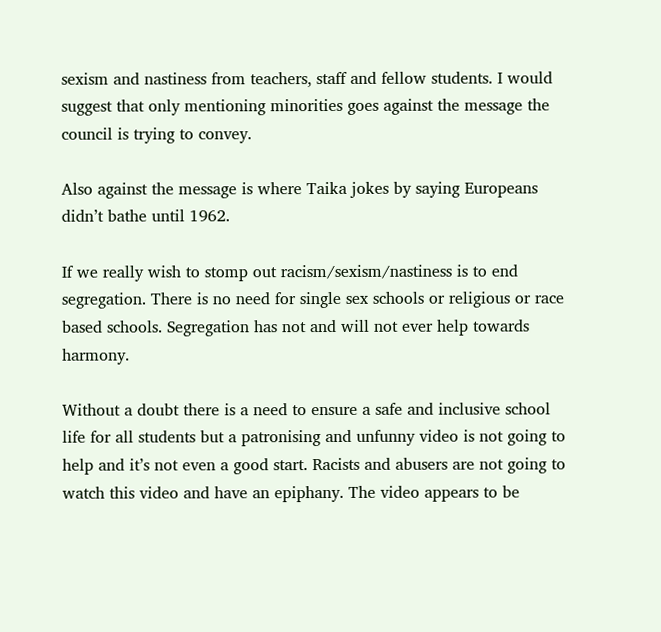sexism and nastiness from teachers, staff and fellow students. I would suggest that only mentioning minorities goes against the message the council is trying to convey.

Also against the message is where Taika jokes by saying Europeans didn’t bathe until 1962.

If we really wish to stomp out racism/sexism/nastiness is to end segregation. There is no need for single sex schools or religious or race based schools. Segregation has not and will not ever help towards harmony.

Without a doubt there is a need to ensure a safe and inclusive school life for all students but a patronising and unfunny video is not going to help and it’s not even a good start. Racists and abusers are not going to watch this video and have an epiphany. The video appears to be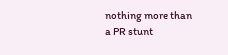nothing more than a PR stunt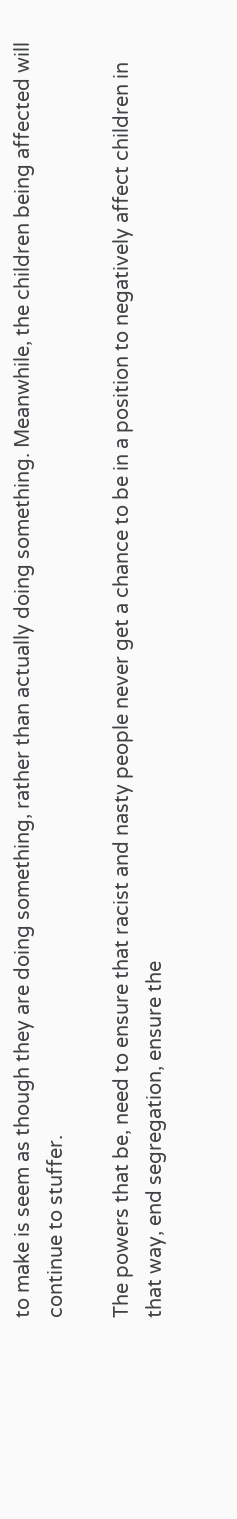to make is seem as though they are doing something, rather than actually doing something. Meanwhile, the children being affected will continue to stuffer.

The powers that be, need to ensure that racist and nasty people never get a chance to be in a position to negatively affect children in that way, end segregation, ensure the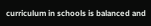curriculum in schools is balanced and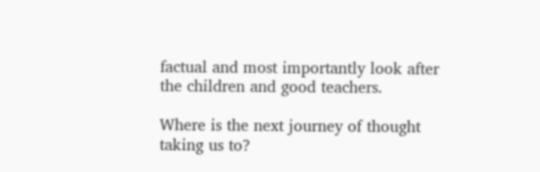factual and most importantly look after the children and good teachers.

Where is the next journey of thought taking us to?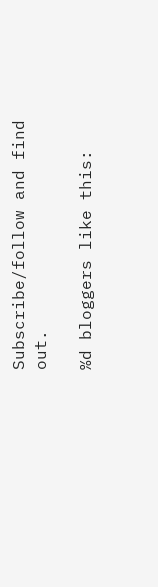Subscribe/follow and find out.

%d bloggers like this: